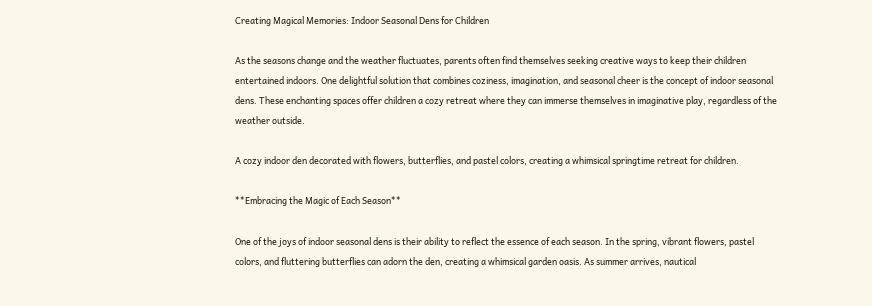Creating Magical Memories: Indoor Seasonal Dens for Children

As the seasons change and the weather fluctuates, parents often find themselves seeking creative ways to keep their children entertained indoors. One delightful solution that combines coziness, imagination, and seasonal cheer is the concept of indoor seasonal dens. These enchanting spaces offer children a cozy retreat where they can immerse themselves in imaginative play, regardless of the weather outside.

A cozy indoor den decorated with flowers, butterflies, and pastel colors, creating a whimsical springtime retreat for children.

**Embracing the Magic of Each Season**

One of the joys of indoor seasonal dens is their ability to reflect the essence of each season. In the spring, vibrant flowers, pastel colors, and fluttering butterflies can adorn the den, creating a whimsical garden oasis. As summer arrives, nautical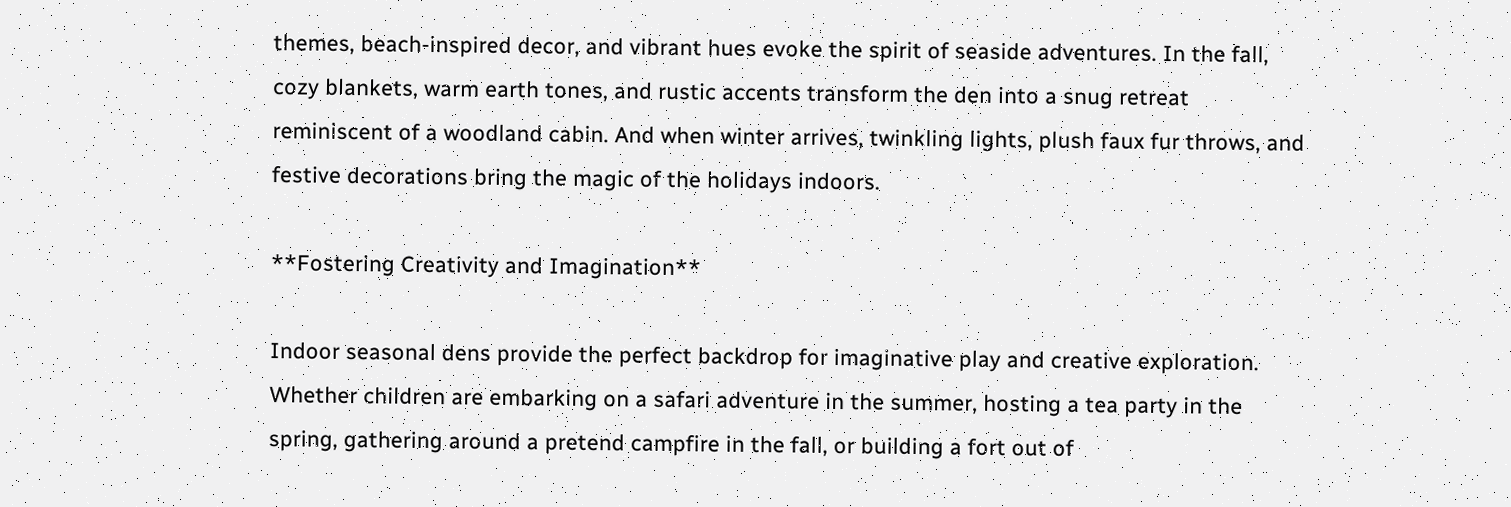themes, beach-inspired decor, and vibrant hues evoke the spirit of seaside adventures. In the fall, cozy blankets, warm earth tones, and rustic accents transform the den into a snug retreat reminiscent of a woodland cabin. And when winter arrives, twinkling lights, plush faux fur throws, and festive decorations bring the magic of the holidays indoors.

**Fostering Creativity and Imagination**

Indoor seasonal dens provide the perfect backdrop for imaginative play and creative exploration. Whether children are embarking on a safari adventure in the summer, hosting a tea party in the spring, gathering around a pretend campfire in the fall, or building a fort out of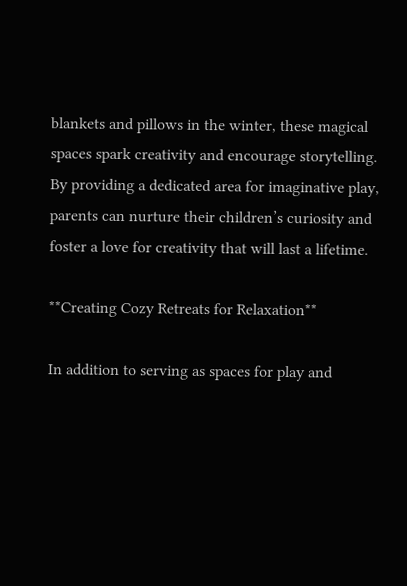blankets and pillows in the winter, these magical spaces spark creativity and encourage storytelling. By providing a dedicated area for imaginative play, parents can nurture their children’s curiosity and foster a love for creativity that will last a lifetime.

**Creating Cozy Retreats for Relaxation**

In addition to serving as spaces for play and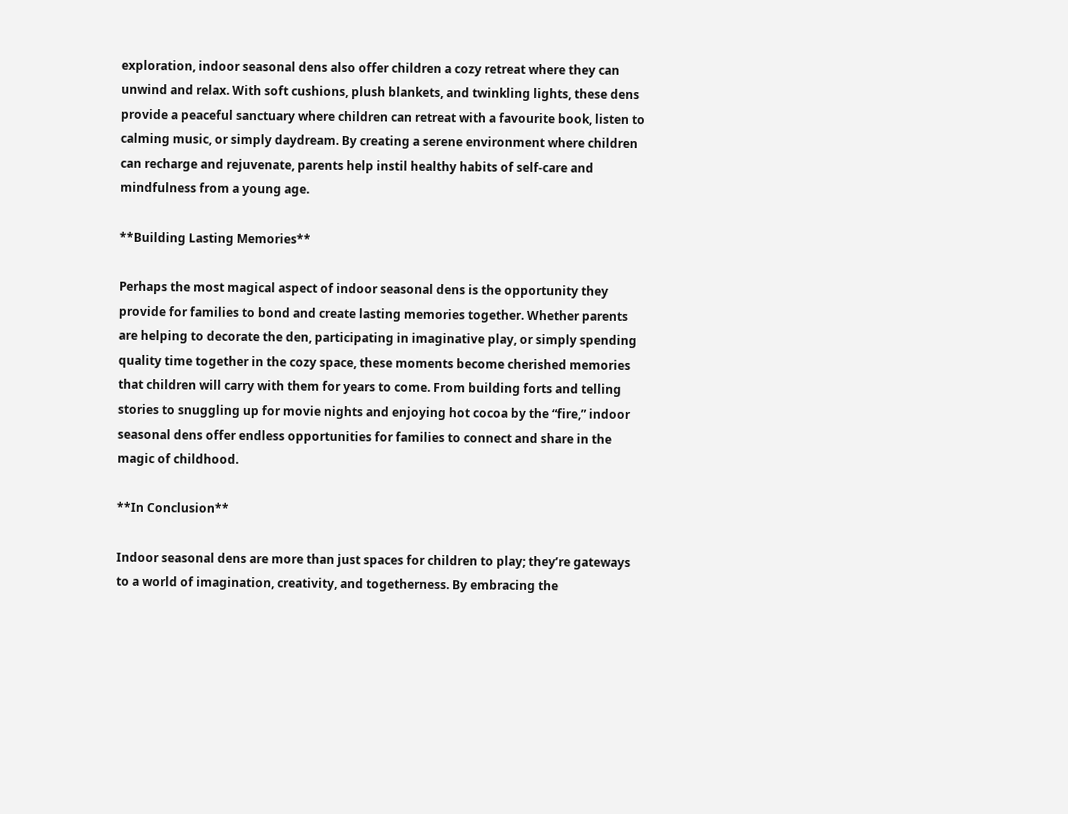exploration, indoor seasonal dens also offer children a cozy retreat where they can unwind and relax. With soft cushions, plush blankets, and twinkling lights, these dens provide a peaceful sanctuary where children can retreat with a favourite book, listen to calming music, or simply daydream. By creating a serene environment where children can recharge and rejuvenate, parents help instil healthy habits of self-care and mindfulness from a young age.

**Building Lasting Memories**

Perhaps the most magical aspect of indoor seasonal dens is the opportunity they provide for families to bond and create lasting memories together. Whether parents are helping to decorate the den, participating in imaginative play, or simply spending quality time together in the cozy space, these moments become cherished memories that children will carry with them for years to come. From building forts and telling stories to snuggling up for movie nights and enjoying hot cocoa by the “fire,” indoor seasonal dens offer endless opportunities for families to connect and share in the magic of childhood.

**In Conclusion**

Indoor seasonal dens are more than just spaces for children to play; they’re gateways to a world of imagination, creativity, and togetherness. By embracing the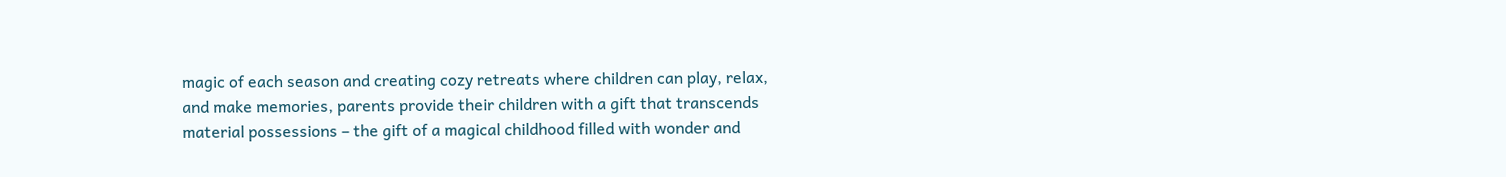magic of each season and creating cozy retreats where children can play, relax, and make memories, parents provide their children with a gift that transcends material possessions – the gift of a magical childhood filled with wonder and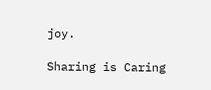joy.

Sharing is Caring